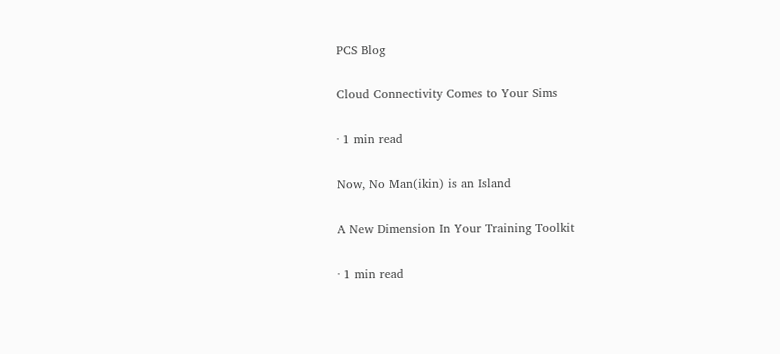PCS Blog

Cloud Connectivity Comes to Your Sims

· 1 min read

Now, No Man(ikin) is an Island

A New Dimension In Your Training Toolkit

· 1 min read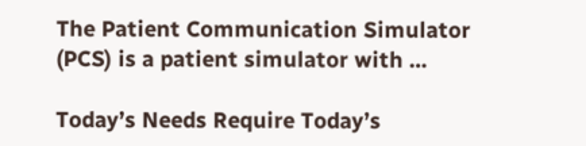The Patient Communication Simulator (PCS) is a patient simulator with ...

Today’s Needs Require Today’s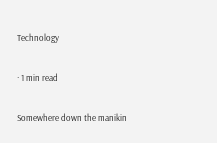Technology

· 1 min read

Somewhere down the manikin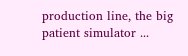production line, the big patient simulator ...